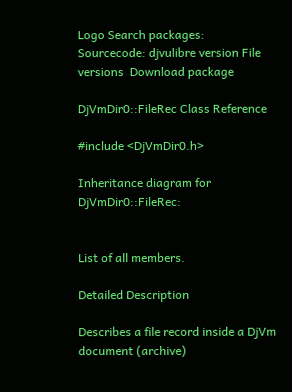Logo Search packages:
Sourcecode: djvulibre version File versions  Download package

DjVmDir0::FileRec Class Reference

#include <DjVmDir0.h>

Inheritance diagram for DjVmDir0::FileRec:


List of all members.

Detailed Description

Describes a file record inside a DjVm document (archive)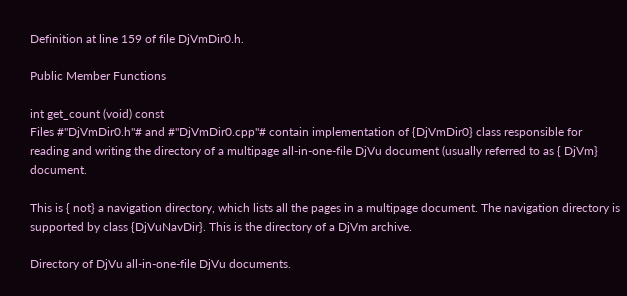Definition at line 159 of file DjVmDir0.h.

Public Member Functions

int get_count (void) const
Files #"DjVmDir0.h"# and #"DjVmDir0.cpp"# contain implementation of {DjVmDir0} class responsible for reading and writing the directory of a multipage all-in-one-file DjVu document (usually referred to as { DjVm} document.

This is { not} a navigation directory, which lists all the pages in a multipage document. The navigation directory is supported by class {DjVuNavDir}. This is the directory of a DjVm archive.

Directory of DjVu all-in-one-file DjVu documents.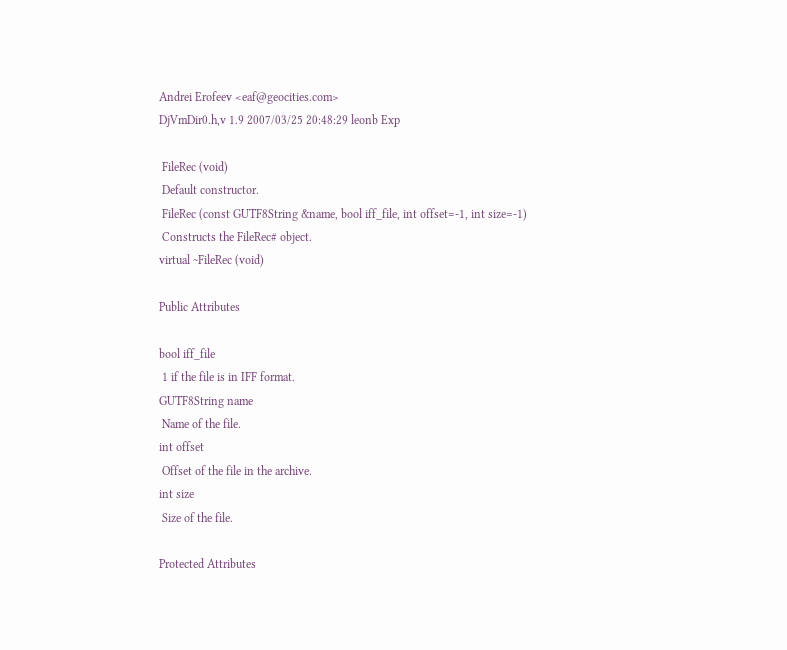Andrei Erofeev <eaf@geocities.com>
DjVmDir0.h,v 1.9 2007/03/25 20:48:29 leonb Exp

 FileRec (void)
 Default constructor.
 FileRec (const GUTF8String &name, bool iff_file, int offset=-1, int size=-1)
 Constructs the FileRec# object.
virtual ~FileRec (void)

Public Attributes

bool iff_file
 1 if the file is in IFF format.
GUTF8String name
 Name of the file.
int offset
 Offset of the file in the archive.
int size
 Size of the file.

Protected Attributes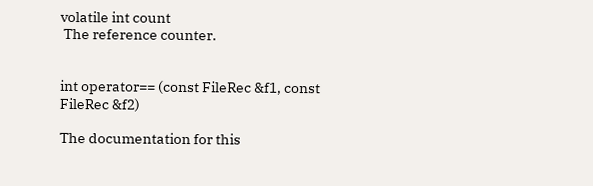volatile int count
 The reference counter.


int operator== (const FileRec &f1, const FileRec &f2)

The documentation for this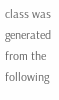class was generated from the following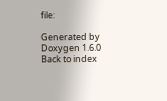file:

Generated by  Doxygen 1.6.0   Back to index